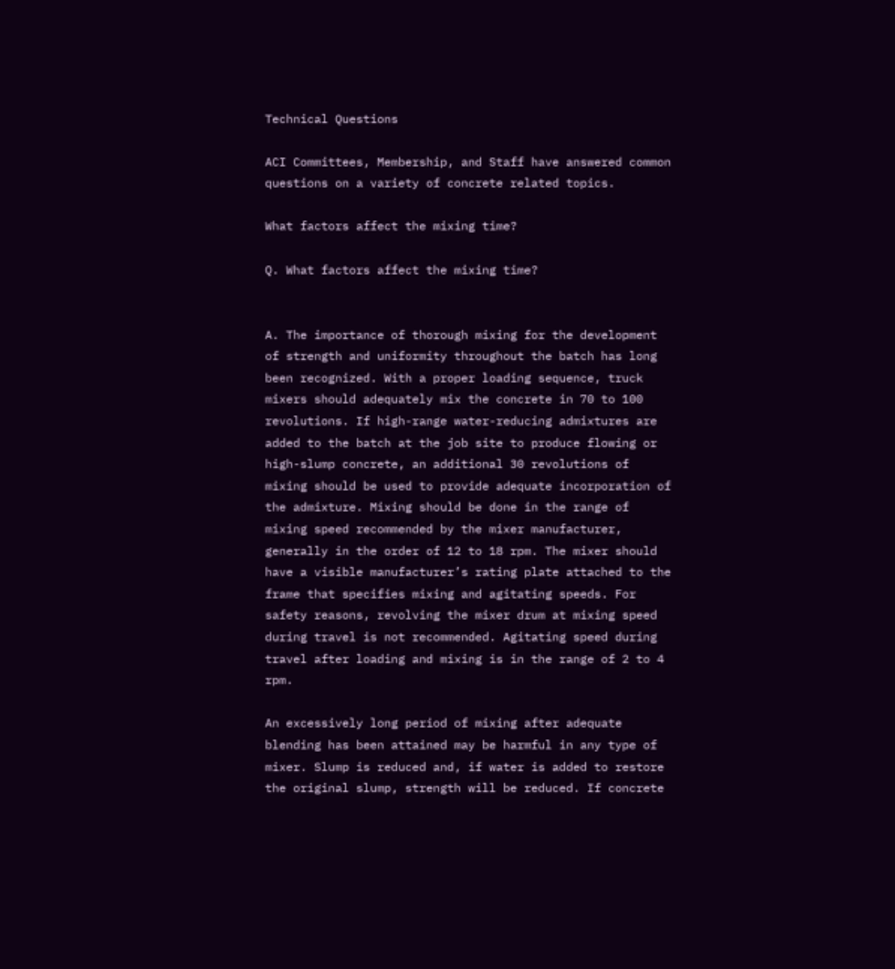Technical Questions

ACI Committees, Membership, and Staff have answered common questions on a variety of concrete related topics.

What factors affect the mixing time?

Q. What factors affect the mixing time?


A. The importance of thorough mixing for the development of strength and uniformity throughout the batch has long been recognized. With a proper loading sequence, truck mixers should adequately mix the concrete in 70 to 100 revolutions. If high-range water-reducing admixtures are added to the batch at the job site to produce flowing or high-slump concrete, an additional 30 revolutions of mixing should be used to provide adequate incorporation of the admixture. Mixing should be done in the range of mixing speed recommended by the mixer manufacturer, generally in the order of 12 to 18 rpm. The mixer should have a visible manufacturer’s rating plate attached to the frame that specifies mixing and agitating speeds. For safety reasons, revolving the mixer drum at mixing speed during travel is not recommended. Agitating speed during travel after loading and mixing is in the range of 2 to 4 rpm.

An excessively long period of mixing after adequate blending has been attained may be harmful in any type of mixer. Slump is reduced and, if water is added to restore the original slump, strength will be reduced. If concrete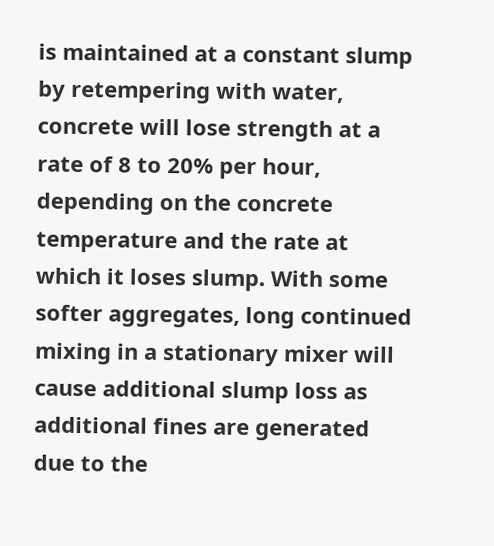is maintained at a constant slump by retempering with water, concrete will lose strength at a rate of 8 to 20% per hour, depending on the concrete temperature and the rate at which it loses slump. With some softer aggregates, long continued mixing in a stationary mixer will cause additional slump loss as additional fines are generated due to the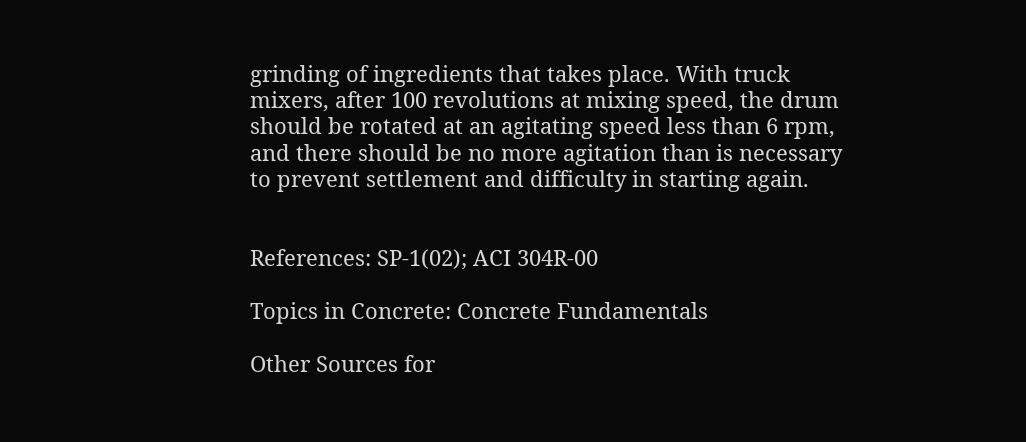grinding of ingredients that takes place. With truck mixers, after 100 revolutions at mixing speed, the drum should be rotated at an agitating speed less than 6 rpm, and there should be no more agitation than is necessary to prevent settlement and difficulty in starting again.


References: SP-1(02); ACI 304R-00

Topics in Concrete: Concrete Fundamentals

Other Sources for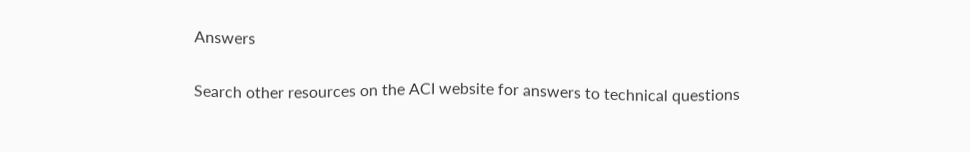Answers

Search other resources on the ACI website for answers to technical questions